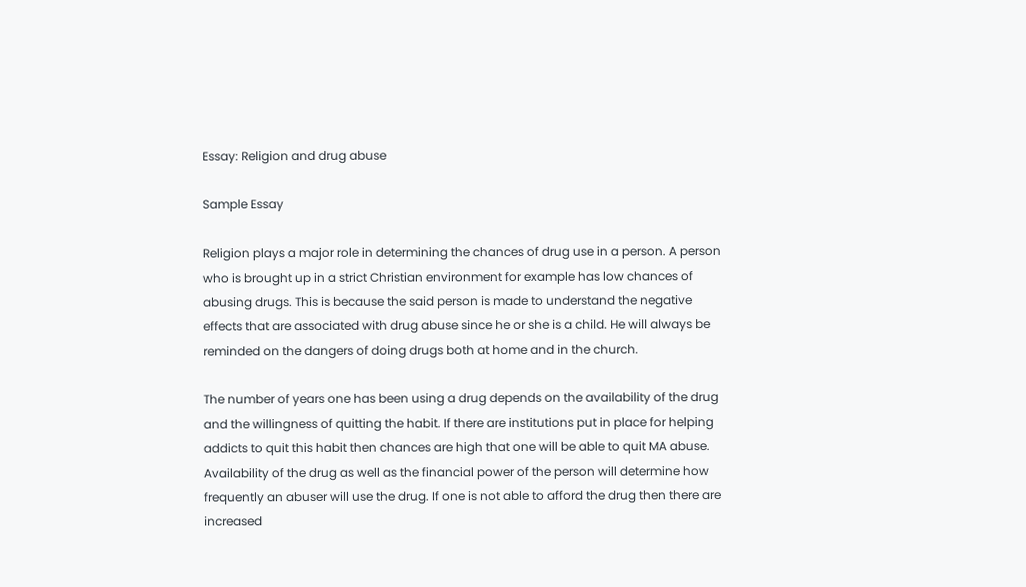Essay: Religion and drug abuse

Sample Essay

Religion plays a major role in determining the chances of drug use in a person. A person who is brought up in a strict Christian environment for example has low chances of abusing drugs. This is because the said person is made to understand the negative effects that are associated with drug abuse since he or she is a child. He will always be reminded on the dangers of doing drugs both at home and in the church.

The number of years one has been using a drug depends on the availability of the drug and the willingness of quitting the habit. If there are institutions put in place for helping addicts to quit this habit then chances are high that one will be able to quit MA abuse. Availability of the drug as well as the financial power of the person will determine how frequently an abuser will use the drug. If one is not able to afford the drug then there are increased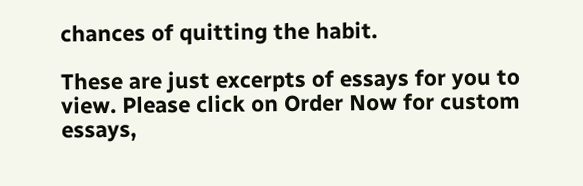chances of quitting the habit.

These are just excerpts of essays for you to view. Please click on Order Now for custom essays,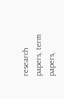research papers, term papers,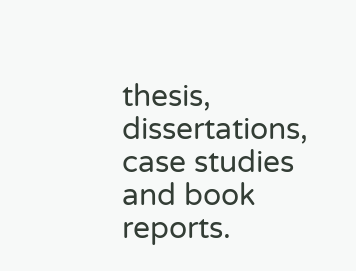thesis, dissertations, case studies and book reports.